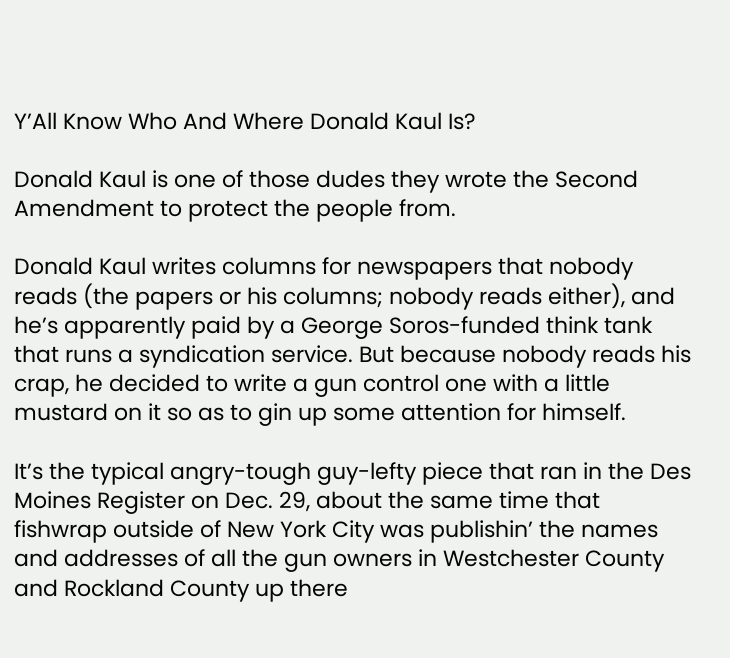Y’All Know Who And Where Donald Kaul Is?

Donald Kaul is one of those dudes they wrote the Second Amendment to protect the people from.

Donald Kaul writes columns for newspapers that nobody reads (the papers or his columns; nobody reads either), and he’s apparently paid by a George Soros-funded think tank that runs a syndication service. But because nobody reads his crap, he decided to write a gun control one with a little mustard on it so as to gin up some attention for himself.

It’s the typical angry-tough guy-lefty piece that ran in the Des Moines Register on Dec. 29, about the same time that fishwrap outside of New York City was publishin’ the names and addresses of all the gun owners in Westchester County and Rockland County up there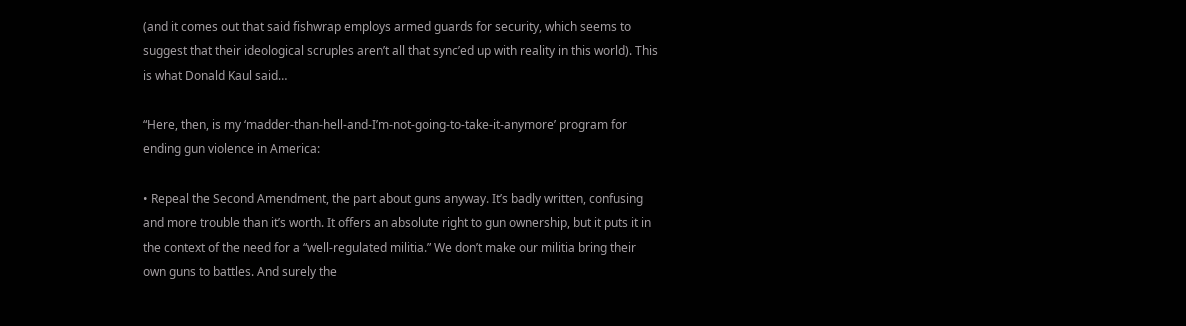(and it comes out that said fishwrap employs armed guards for security, which seems to suggest that their ideological scruples aren’t all that sync’ed up with reality in this world). This is what Donald Kaul said…

“Here, then, is my ‘madder-than-hell-and-I’m-not-going-to-take-it-anymore’ program for ending gun violence in America:

• Repeal the Second Amendment, the part about guns anyway. It’s badly written, confusing and more trouble than it’s worth. It offers an absolute right to gun ownership, but it puts it in the context of the need for a “well-regulated militia.” We don’t make our militia bring their own guns to battles. And surely the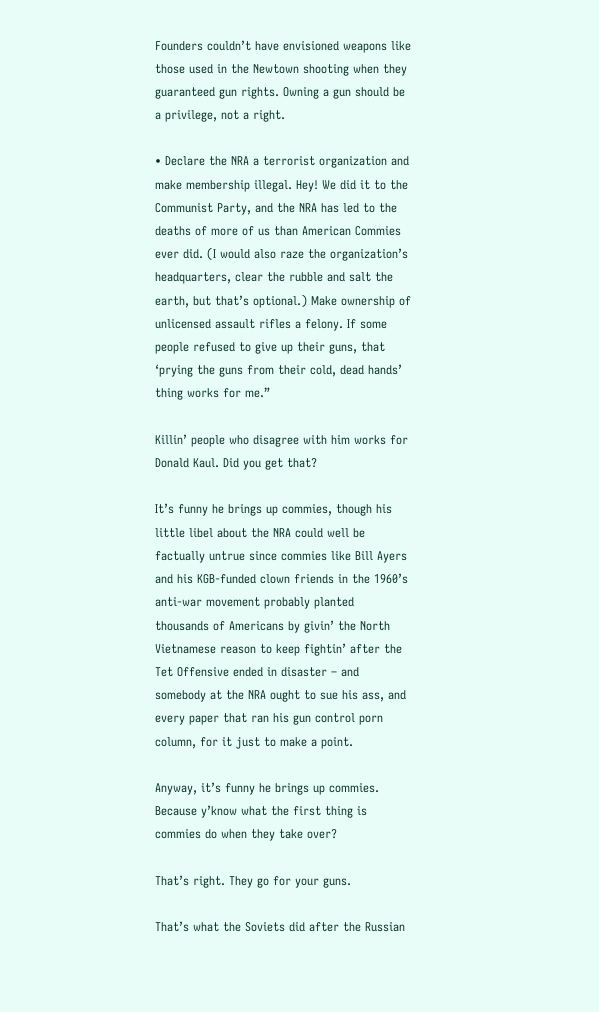Founders couldn’t have envisioned weapons like those used in the Newtown shooting when they guaranteed gun rights. Owning a gun should be a privilege, not a right.

• Declare the NRA a terrorist organization and make membership illegal. Hey! We did it to the Communist Party, and the NRA has led to the deaths of more of us than American Commies ever did. (I would also raze the organization’s headquarters, clear the rubble and salt the earth, but that’s optional.) Make ownership of unlicensed assault rifles a felony. If some people refused to give up their guns, that ‘prying the guns from their cold, dead hands’ thing works for me.”

Killin’ people who disagree with him works for Donald Kaul. Did you get that?

It’s funny he brings up commies, though his little libel about the NRA could well be factually untrue since commies like Bill Ayers and his KGB-funded clown friends in the 1960’s anti-war movement probably planted thousands of Americans by givin’ the North Vietnamese reason to keep fightin’ after the Tet Offensive ended in disaster – and somebody at the NRA ought to sue his ass, and every paper that ran his gun control porn column, for it just to make a point.

Anyway, it’s funny he brings up commies. Because y’know what the first thing is commies do when they take over?

That’s right. They go for your guns.

That’s what the Soviets did after the Russian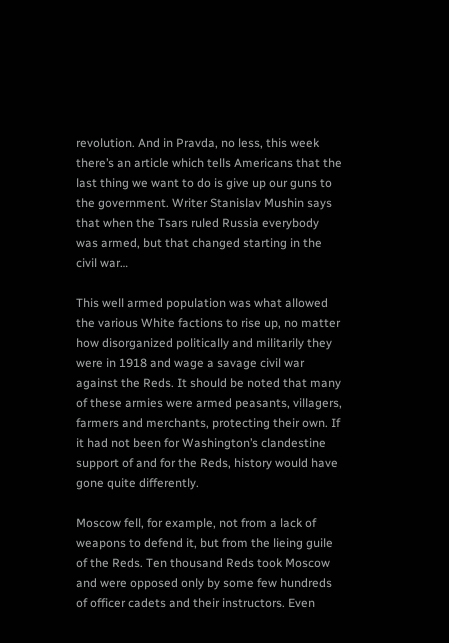revolution. And in Pravda, no less, this week there’s an article which tells Americans that the last thing we want to do is give up our guns to the government. Writer Stanislav Mushin says that when the Tsars ruled Russia everybody was armed, but that changed starting in the civil war…

This well armed population was what allowed the various White factions to rise up, no matter how disorganized politically and militarily they were in 1918 and wage a savage civil war against the Reds. It should be noted that many of these armies were armed peasants, villagers, farmers and merchants, protecting their own. If it had not been for Washington’s clandestine support of and for the Reds, history would have gone quite differently.

Moscow fell, for example, not from a lack of weapons to defend it, but from the lieing guile of the Reds. Ten thousand Reds took Moscow and were opposed only by some few hundreds of officer cadets and their instructors. Even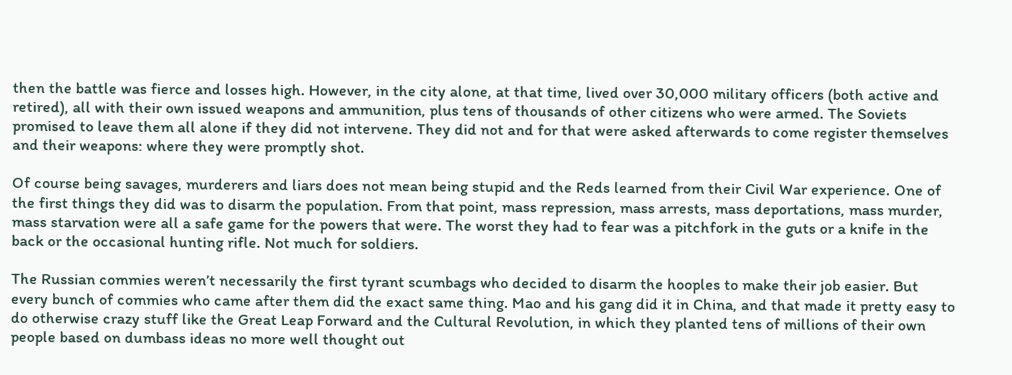then the battle was fierce and losses high. However, in the city alone, at that time, lived over 30,000 military officers (both active and retired), all with their own issued weapons and ammunition, plus tens of thousands of other citizens who were armed. The Soviets promised to leave them all alone if they did not intervene. They did not and for that were asked afterwards to come register themselves and their weapons: where they were promptly shot.

Of course being savages, murderers and liars does not mean being stupid and the Reds learned from their Civil War experience. One of the first things they did was to disarm the population. From that point, mass repression, mass arrests, mass deportations, mass murder, mass starvation were all a safe game for the powers that were. The worst they had to fear was a pitchfork in the guts or a knife in the back or the occasional hunting rifle. Not much for soldiers.

The Russian commies weren’t necessarily the first tyrant scumbags who decided to disarm the hooples to make their job easier. But every bunch of commies who came after them did the exact same thing. Mao and his gang did it in China, and that made it pretty easy to do otherwise crazy stuff like the Great Leap Forward and the Cultural Revolution, in which they planted tens of millions of their own people based on dumbass ideas no more well thought out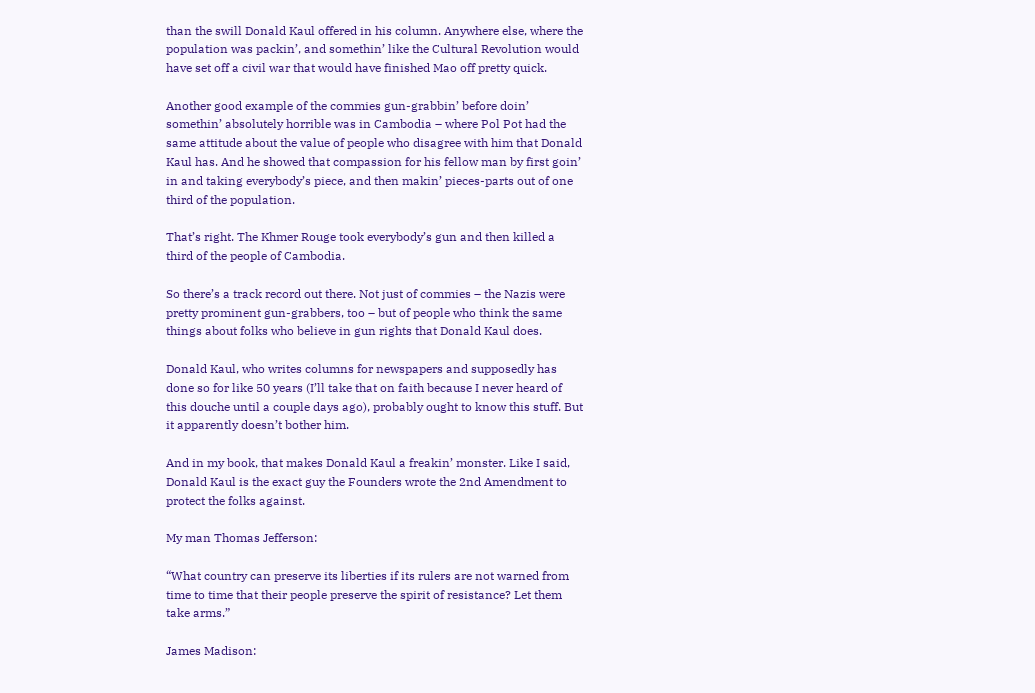than the swill Donald Kaul offered in his column. Anywhere else, where the population was packin’, and somethin’ like the Cultural Revolution would have set off a civil war that would have finished Mao off pretty quick.

Another good example of the commies gun-grabbin’ before doin’ somethin’ absolutely horrible was in Cambodia – where Pol Pot had the same attitude about the value of people who disagree with him that Donald Kaul has. And he showed that compassion for his fellow man by first goin’ in and taking everybody’s piece, and then makin’ pieces-parts out of one third of the population.

That’s right. The Khmer Rouge took everybody’s gun and then killed a third of the people of Cambodia.

So there’s a track record out there. Not just of commies – the Nazis were pretty prominent gun-grabbers, too – but of people who think the same things about folks who believe in gun rights that Donald Kaul does.

Donald Kaul, who writes columns for newspapers and supposedly has done so for like 50 years (I’ll take that on faith because I never heard of this douche until a couple days ago), probably ought to know this stuff. But it apparently doesn’t bother him.

And in my book, that makes Donald Kaul a freakin’ monster. Like I said, Donald Kaul is the exact guy the Founders wrote the 2nd Amendment to protect the folks against.

My man Thomas Jefferson:

“What country can preserve its liberties if its rulers are not warned from time to time that their people preserve the spirit of resistance? Let them take arms.”

James Madison: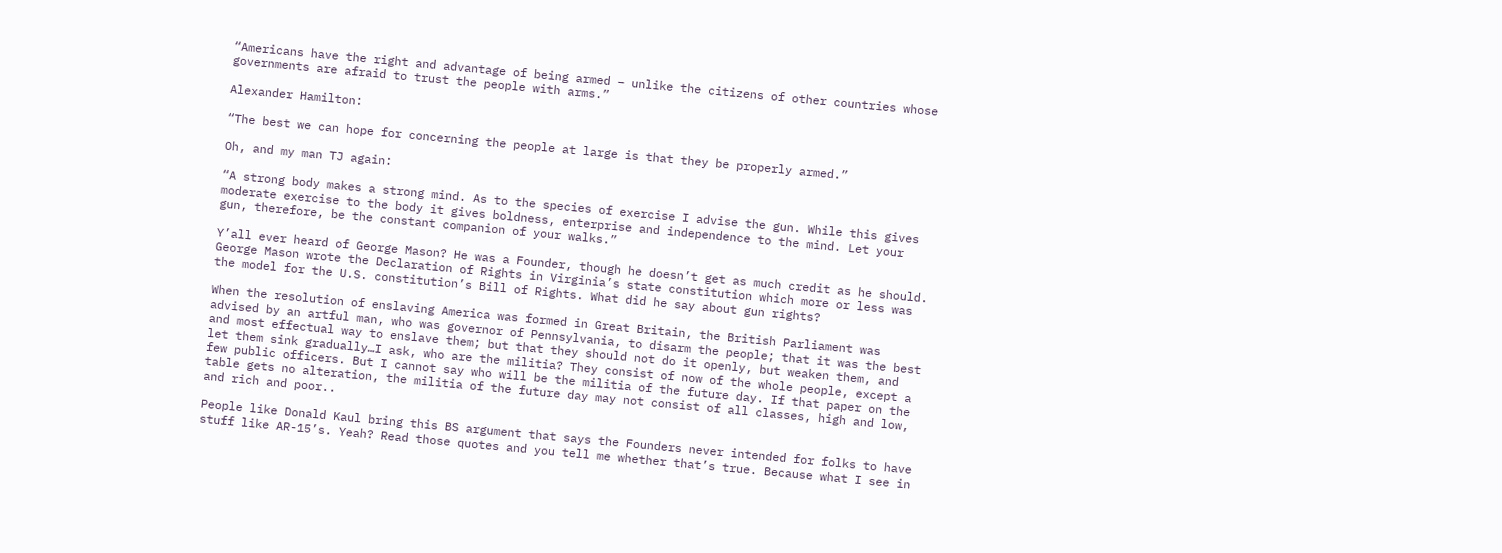“Americans have the right and advantage of being armed – unlike the citizens of other countries whose governments are afraid to trust the people with arms.”

Alexander Hamilton:

“The best we can hope for concerning the people at large is that they be properly armed.”

Oh, and my man TJ again:

“A strong body makes a strong mind. As to the species of exercise I advise the gun. While this gives moderate exercise to the body it gives boldness, enterprise and independence to the mind. Let your gun, therefore, be the constant companion of your walks.”

Y’all ever heard of George Mason? He was a Founder, though he doesn’t get as much credit as he should. George Mason wrote the Declaration of Rights in Virginia’s state constitution which more or less was the model for the U.S. constitution’s Bill of Rights. What did he say about gun rights?

When the resolution of enslaving America was formed in Great Britain, the British Parliament was advised by an artful man, who was governor of Pennsylvania, to disarm the people; that it was the best and most effectual way to enslave them; but that they should not do it openly, but weaken them, and let them sink gradually…I ask, who are the militia? They consist of now of the whole people, except a few public officers. But I cannot say who will be the militia of the future day. If that paper on the table gets no alteration, the militia of the future day may not consist of all classes, high and low, and rich and poor..

People like Donald Kaul bring this BS argument that says the Founders never intended for folks to have stuff like AR-15’s. Yeah? Read those quotes and you tell me whether that’s true. Because what I see in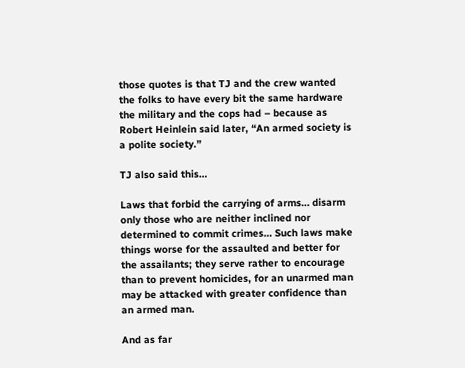those quotes is that TJ and the crew wanted the folks to have every bit the same hardware the military and the cops had – because as Robert Heinlein said later, “An armed society is a polite society.”

TJ also said this…

Laws that forbid the carrying of arms… disarm only those who are neither inclined nor determined to commit crimes… Such laws make things worse for the assaulted and better for the assailants; they serve rather to encourage than to prevent homicides, for an unarmed man may be attacked with greater confidence than an armed man.

And as far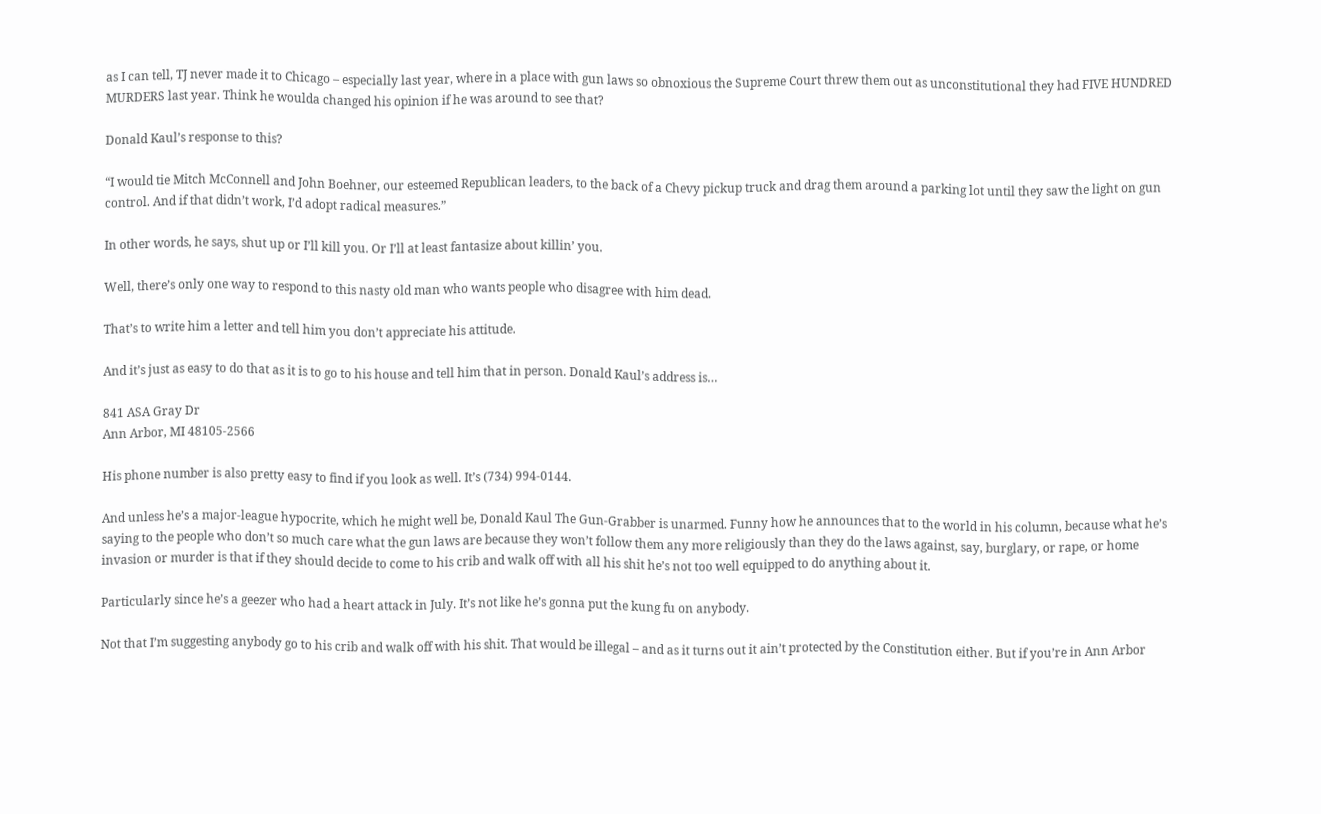as I can tell, TJ never made it to Chicago – especially last year, where in a place with gun laws so obnoxious the Supreme Court threw them out as unconstitutional they had FIVE HUNDRED MURDERS last year. Think he woulda changed his opinion if he was around to see that?

Donald Kaul’s response to this?

“I would tie Mitch McConnell and John Boehner, our esteemed Republican leaders, to the back of a Chevy pickup truck and drag them around a parking lot until they saw the light on gun control. And if that didn’t work, I’d adopt radical measures.”

In other words, he says, shut up or I’ll kill you. Or I’ll at least fantasize about killin’ you.

Well, there’s only one way to respond to this nasty old man who wants people who disagree with him dead.

That’s to write him a letter and tell him you don’t appreciate his attitude.

And it’s just as easy to do that as it is to go to his house and tell him that in person. Donald Kaul’s address is…

841 ASA Gray Dr
Ann Arbor, MI 48105-2566

His phone number is also pretty easy to find if you look as well. It’s (734) 994-0144.

And unless he’s a major-league hypocrite, which he might well be, Donald Kaul The Gun-Grabber is unarmed. Funny how he announces that to the world in his column, because what he’s saying to the people who don’t so much care what the gun laws are because they won’t follow them any more religiously than they do the laws against, say, burglary, or rape, or home invasion or murder is that if they should decide to come to his crib and walk off with all his shit he’s not too well equipped to do anything about it.

Particularly since he’s a geezer who had a heart attack in July. It’s not like he’s gonna put the kung fu on anybody.

Not that I’m suggesting anybody go to his crib and walk off with his shit. That would be illegal – and as it turns out it ain’t protected by the Constitution either. But if you’re in Ann Arbor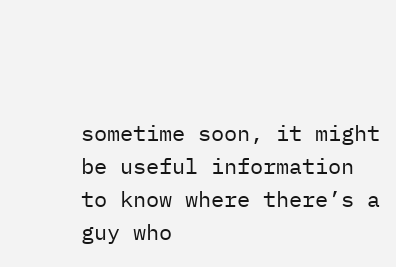sometime soon, it might be useful information to know where there’s a guy who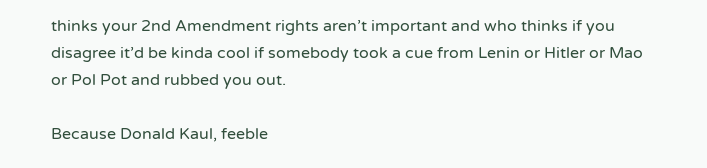thinks your 2nd Amendment rights aren’t important and who thinks if you disagree it’d be kinda cool if somebody took a cue from Lenin or Hitler or Mao or Pol Pot and rubbed you out.

Because Donald Kaul, feeble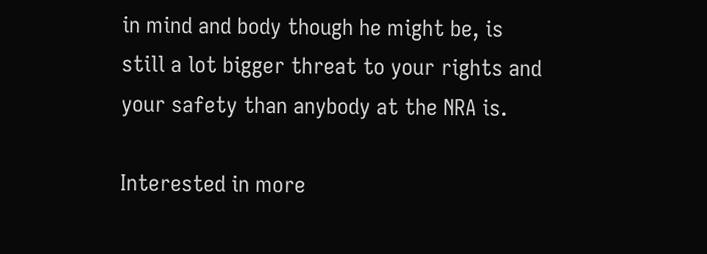in mind and body though he might be, is still a lot bigger threat to your rights and your safety than anybody at the NRA is.

Interested in more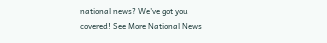national news? We've got you covered! See More National News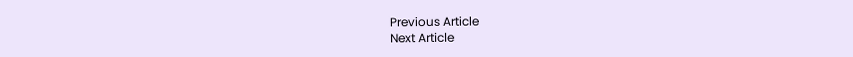Previous Article
Next Article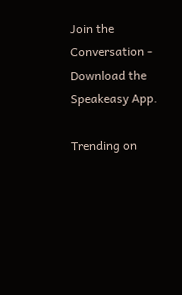Join the Conversation - Download the Speakeasy App.

Trending on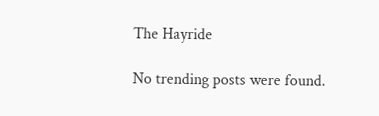The Hayride

No trending posts were found.